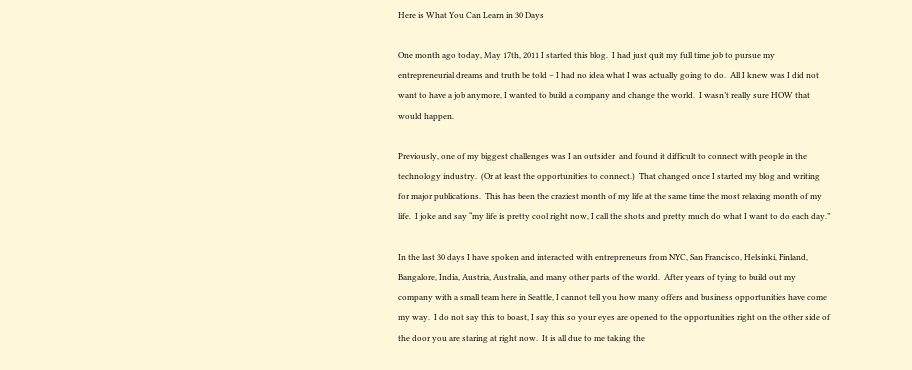Here is What You Can Learn in 30 Days

One month ago today, May 17th, 2011 I started this blog.  I had just quit my full time job to pursue my entrepreneurial dreams and truth be told – I had no idea what I was actually going to do.  All I knew was I did not want to have a job anymore, I wanted to build a company and change the world.  I wasn’t really sure HOW that would happen.

Previously, one of my biggest challenges was I an outsider  and found it difficult to connect with people in the technology industry.  (Or at least the opportunities to connect.)  That changed once I started my blog and writing for major publications.  This has been the craziest month of my life at the same time the most relaxing month of my life.  I joke and say “my life is pretty cool right now, I call the shots and pretty much do what I want to do each day.”

In the last 30 days I have spoken and interacted with entrepreneurs from NYC, San Francisco, Helsinki, Finland, Bangalore, India, Austria, Australia, and many other parts of the world.  After years of tying to build out my company with a small team here in Seattle, I cannot tell you how many offers and business opportunities have come my way.  I do not say this to boast, I say this so your eyes are opened to the opportunities right on the other side of the door you are staring at right now.  It is all due to me taking the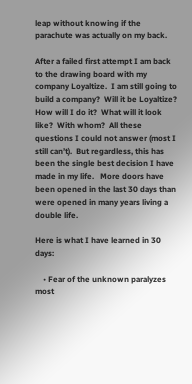leap without knowing if the parachute was actually on my back.

After a failed first attempt I am back to the drawing board with my company Loyaltize.  I am still going to build a company?  Will it be Loyaltize?  How will I do it?  What will it look like?  With whom?  All these questions I could not answer (most I still can’t).  But regardless, this has been the single best decision I have made in my life.   More doors have been opened in the last 30 days than were opened in many years living a double life.

Here is what I have learned in 30 days:

    • Fear of the unknown paralyzes most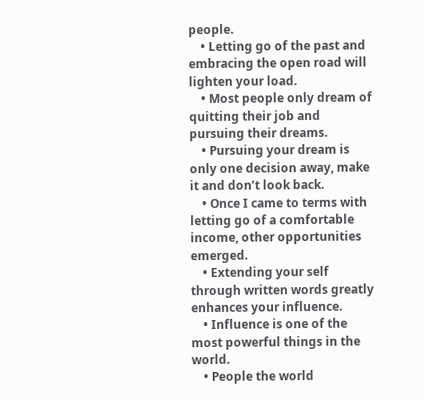people.
    • Letting go of the past and embracing the open road will lighten your load.
    • Most people only dream of quitting their job and pursuing their dreams.
    • Pursuing your dream is only one decision away, make it and don’t look back.
    • Once I came to terms with letting go of a comfortable income, other opportunities emerged.
    • Extending your self through written words greatly enhances your influence.
    • Influence is one of the most powerful things in the world.
    • People the world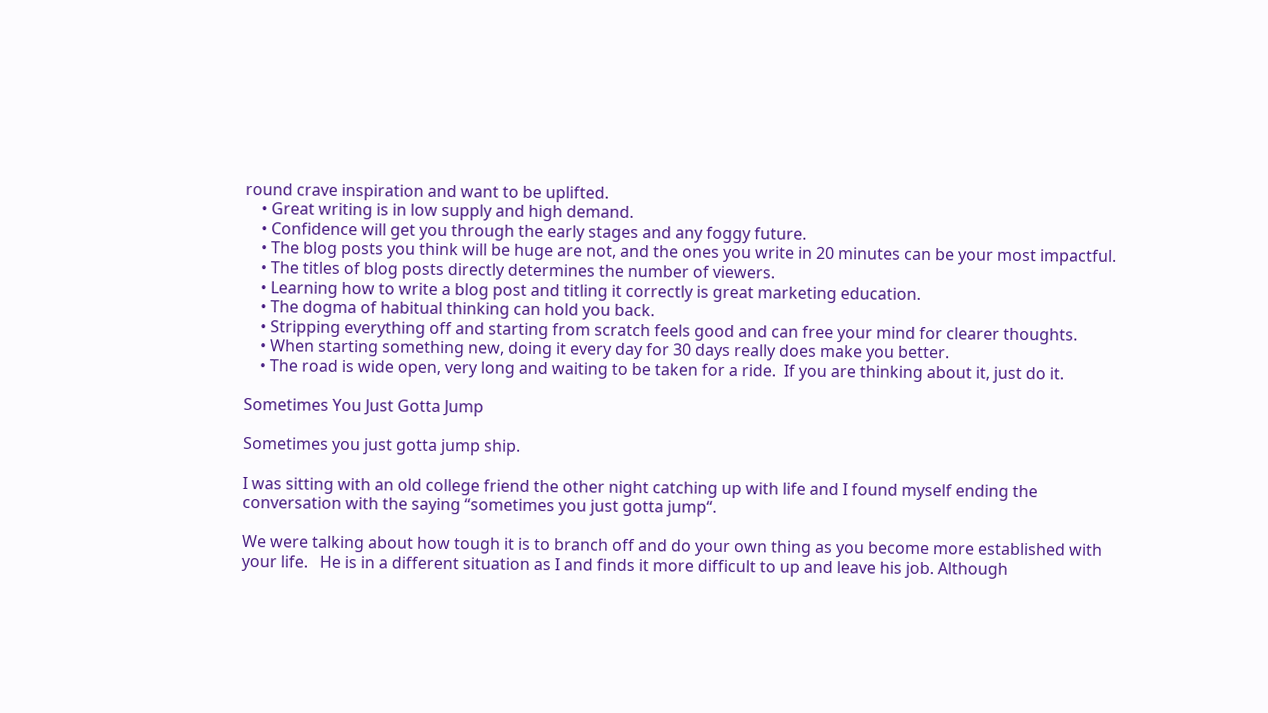round crave inspiration and want to be uplifted.
    • Great writing is in low supply and high demand.
    • Confidence will get you through the early stages and any foggy future.
    • The blog posts you think will be huge are not, and the ones you write in 20 minutes can be your most impactful.
    • The titles of blog posts directly determines the number of viewers.
    • Learning how to write a blog post and titling it correctly is great marketing education.
    • The dogma of habitual thinking can hold you back.
    • Stripping everything off and starting from scratch feels good and can free your mind for clearer thoughts.
    • When starting something new, doing it every day for 30 days really does make you better.
    • The road is wide open, very long and waiting to be taken for a ride.  If you are thinking about it, just do it.

Sometimes You Just Gotta Jump

Sometimes you just gotta jump ship.

I was sitting with an old college friend the other night catching up with life and I found myself ending the conversation with the saying “sometimes you just gotta jump“.

We were talking about how tough it is to branch off and do your own thing as you become more established with your life.   He is in a different situation as I and finds it more difficult to up and leave his job. Although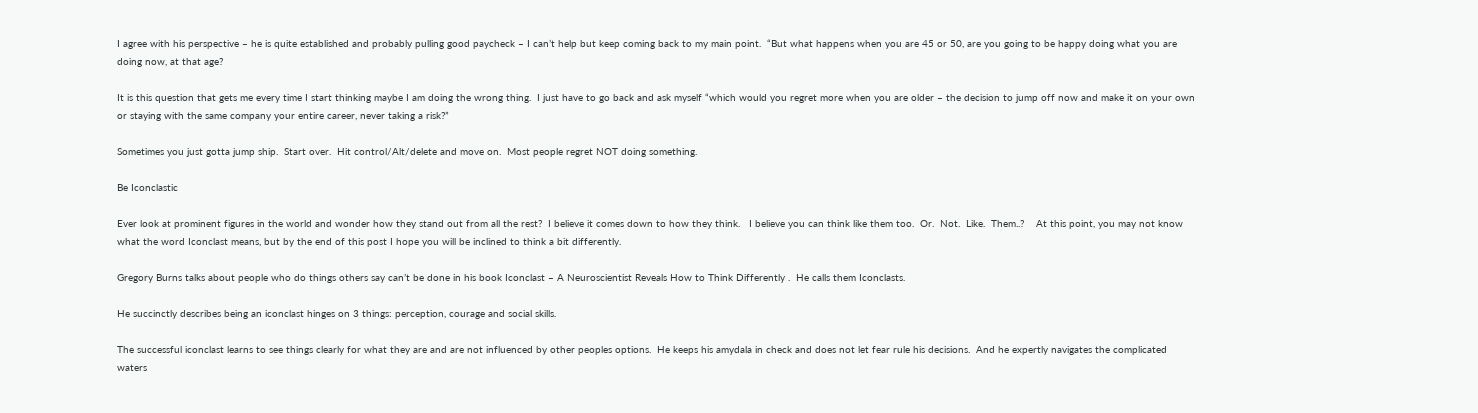I agree with his perspective – he is quite established and probably pulling good paycheck – I can’t help but keep coming back to my main point.  “But what happens when you are 45 or 50, are you going to be happy doing what you are doing now, at that age?

It is this question that gets me every time I start thinking maybe I am doing the wrong thing.  I just have to go back and ask myself “which would you regret more when you are older – the decision to jump off now and make it on your own or staying with the same company your entire career, never taking a risk?”

Sometimes you just gotta jump ship.  Start over.  Hit control/Alt/delete and move on.  Most people regret NOT doing something.

Be Iconclastic

Ever look at prominent figures in the world and wonder how they stand out from all the rest?  I believe it comes down to how they think.   I believe you can think like them too.  Or.  Not.  Like.  Them..?    At this point, you may not know what the word Iconclast means, but by the end of this post I hope you will be inclined to think a bit differently.

Gregory Burns talks about people who do things others say can’t be done in his book Iconclast – A Neuroscientist Reveals How to Think Differently .  He calls them Iconclasts.

He succinctly describes being an iconclast hinges on 3 things: perception, courage and social skills.

The successful iconclast learns to see things clearly for what they are and are not influenced by other peoples options.  He keeps his amydala in check and does not let fear rule his decisions.  And he expertly navigates the complicated waters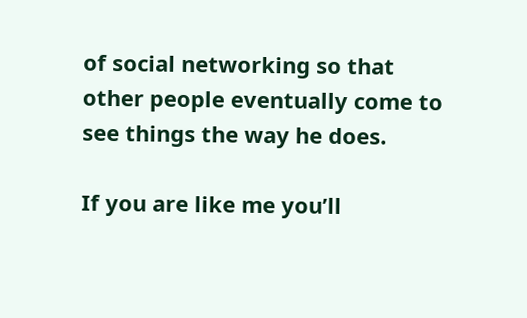of social networking so that other people eventually come to see things the way he does.

If you are like me you’ll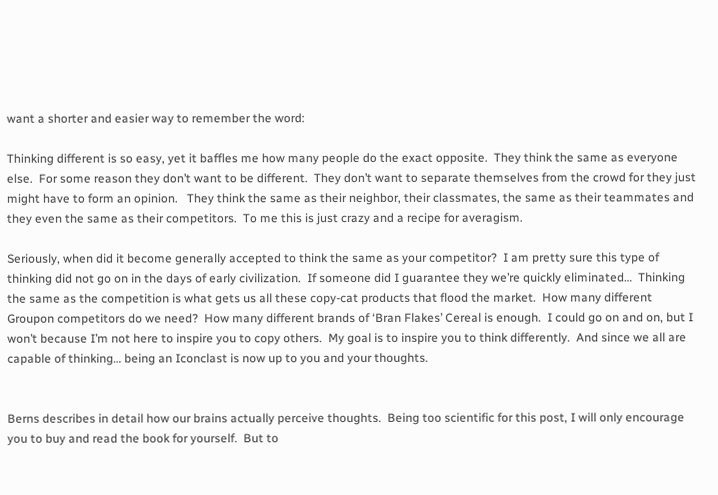want a shorter and easier way to remember the word:

Thinking different is so easy, yet it baffles me how many people do the exact opposite.  They think the same as everyone else.  For some reason they don’t want to be different.  They don’t want to separate themselves from the crowd for they just might have to form an opinion.   They think the same as their neighbor, their classmates, the same as their teammates and they even the same as their competitors.  To me this is just crazy and a recipe for averagism.

Seriously, when did it become generally accepted to think the same as your competitor?  I am pretty sure this type of thinking did not go on in the days of early civilization.  If someone did I guarantee they we’re quickly eliminated…  Thinking the same as the competition is what gets us all these copy-cat products that flood the market.  How many different Groupon competitors do we need?  How many different brands of ‘Bran Flakes’ Cereal is enough.  I could go on and on, but I won’t because I’m not here to inspire you to copy others.  My goal is to inspire you to think differently.  And since we all are capable of thinking… being an Iconclast is now up to you and your thoughts.


Berns describes in detail how our brains actually perceive thoughts.  Being too scientific for this post, I will only encourage you to buy and read the book for yourself.  But to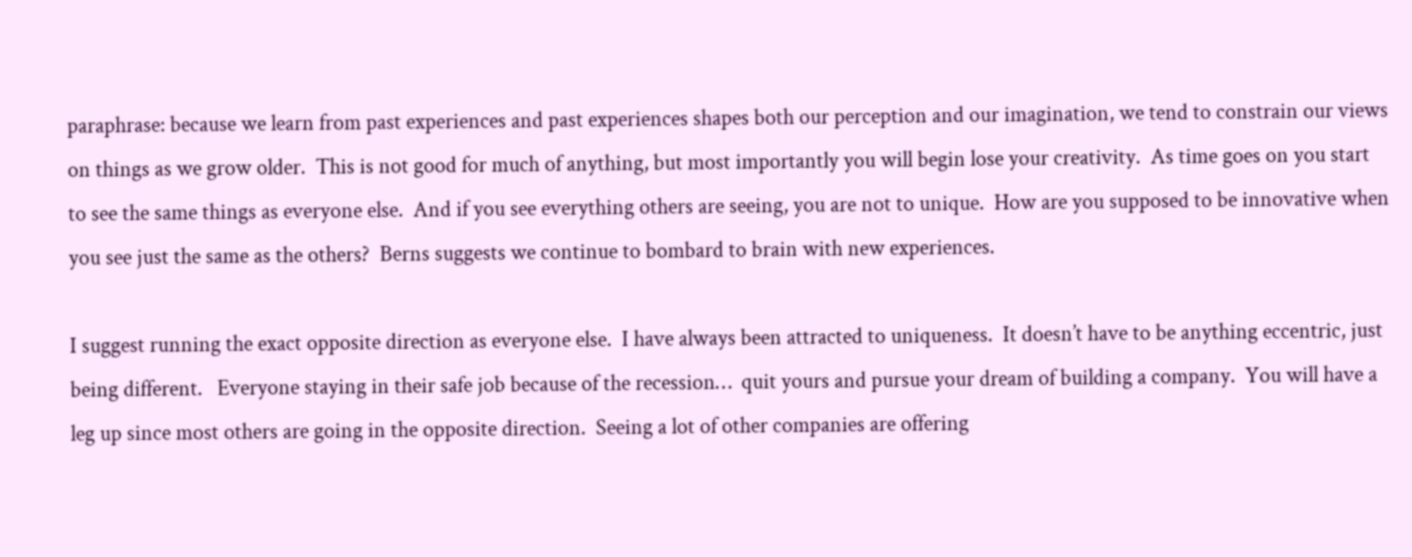paraphrase: because we learn from past experiences and past experiences shapes both our perception and our imagination, we tend to constrain our views on things as we grow older.  This is not good for much of anything, but most importantly you will begin lose your creativity.  As time goes on you start to see the same things as everyone else.  And if you see everything others are seeing, you are not to unique.  How are you supposed to be innovative when you see just the same as the others?  Berns suggests we continue to bombard to brain with new experiences.

I suggest running the exact opposite direction as everyone else.  I have always been attracted to uniqueness.  It doesn’t have to be anything eccentric, just being different.   Everyone staying in their safe job because of the recession…  quit yours and pursue your dream of building a company.  You will have a leg up since most others are going in the opposite direction.  Seeing a lot of other companies are offering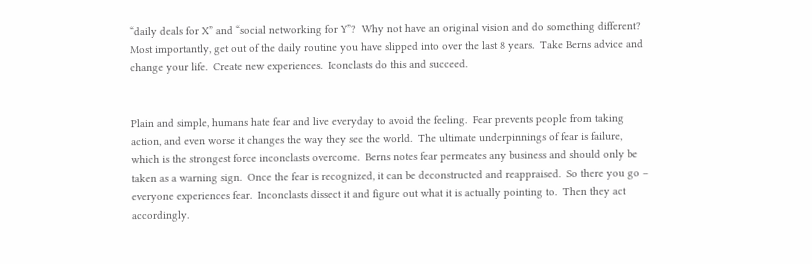“daily deals for X” and “social networking for Y”?  Why not have an original vision and do something different?   Most importantly, get out of the daily routine you have slipped into over the last 8 years.  Take Berns advice and change your life.  Create new experiences.  Iconclasts do this and succeed.


Plain and simple, humans hate fear and live everyday to avoid the feeling.  Fear prevents people from taking action, and even worse it changes the way they see the world.  The ultimate underpinnings of fear is failure, which is the strongest force inconclasts overcome.  Berns notes fear permeates any business and should only be taken as a warning sign.  Once the fear is recognized, it can be deconstructed and reappraised.  So there you go – everyone experiences fear.  Inconclasts dissect it and figure out what it is actually pointing to.  Then they act accordingly.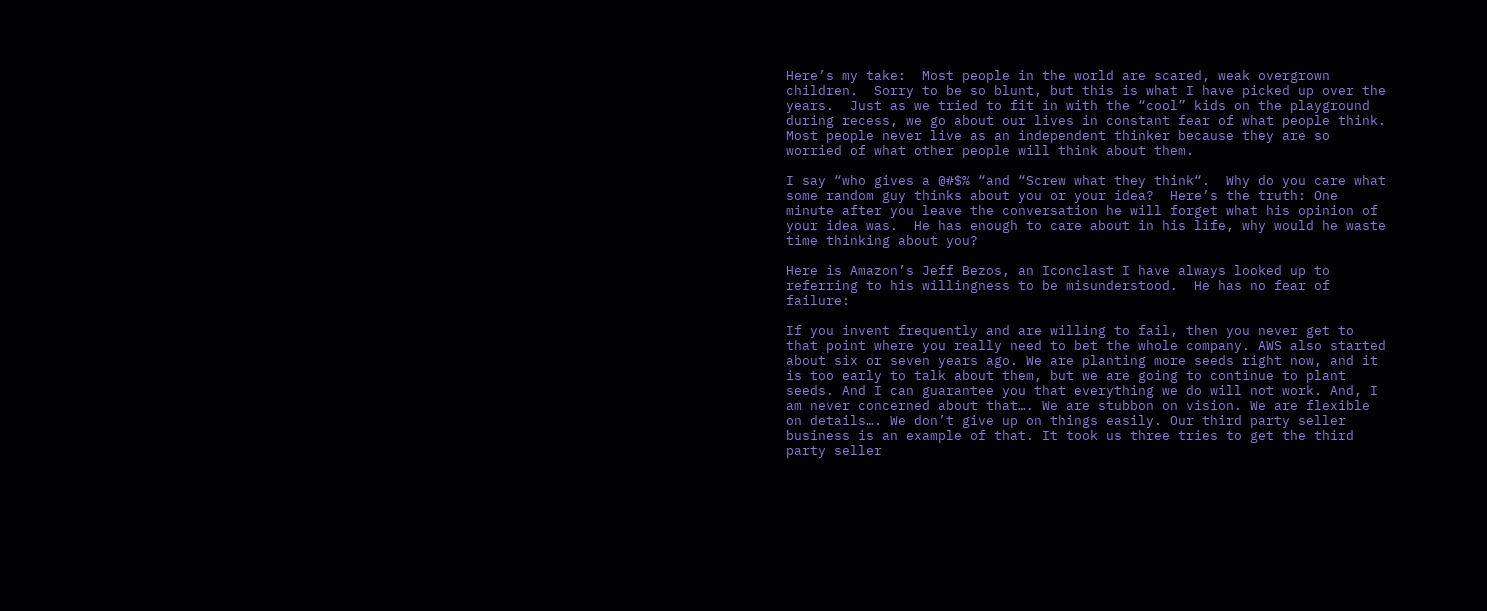Here’s my take:  Most people in the world are scared, weak overgrown children.  Sorry to be so blunt, but this is what I have picked up over the years.  Just as we tried to fit in with the “cool” kids on the playground during recess, we go about our lives in constant fear of what people think.  Most people never live as an independent thinker because they are so worried of what other people will think about them.

I say “who gives a @#$% “and “Screw what they think“.  Why do you care what some random guy thinks about you or your idea?  Here’s the truth: One minute after you leave the conversation he will forget what his opinion of your idea was.  He has enough to care about in his life, why would he waste time thinking about you?

Here is Amazon’s Jeff Bezos, an Iconclast I have always looked up to referring to his willingness to be misunderstood.  He has no fear of failure:

If you invent frequently and are willing to fail, then you never get to that point where you really need to bet the whole company. AWS also started about six or seven years ago. We are planting more seeds right now, and it is too early to talk about them, but we are going to continue to plant seeds. And I can guarantee you that everything we do will not work. And, I am never concerned about that…. We are stubbon on vision. We are flexible on details…. We don’t give up on things easily. Our third party seller business is an example of that. It took us three tries to get the third party seller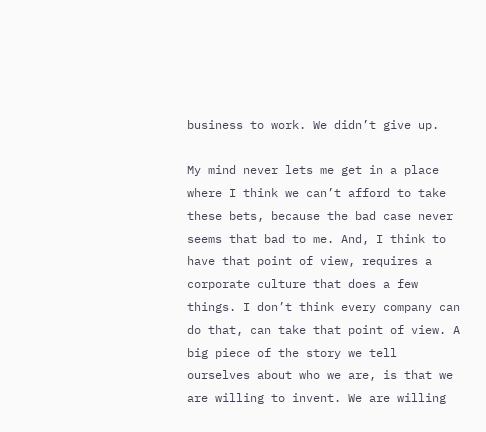business to work. We didn’t give up.

My mind never lets me get in a place where I think we can’t afford to take these bets, because the bad case never seems that bad to me. And, I think to have that point of view, requires a corporate culture that does a few things. I don’t think every company can do that, can take that point of view. A big piece of the story we tell ourselves about who we are, is that we are willing to invent. We are willing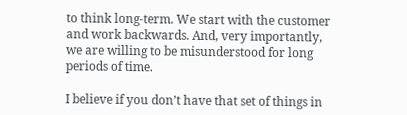to think long-term. We start with the customer and work backwards. And, very importantly, we are willing to be misunderstood for long periods of time.

I believe if you don’t have that set of things in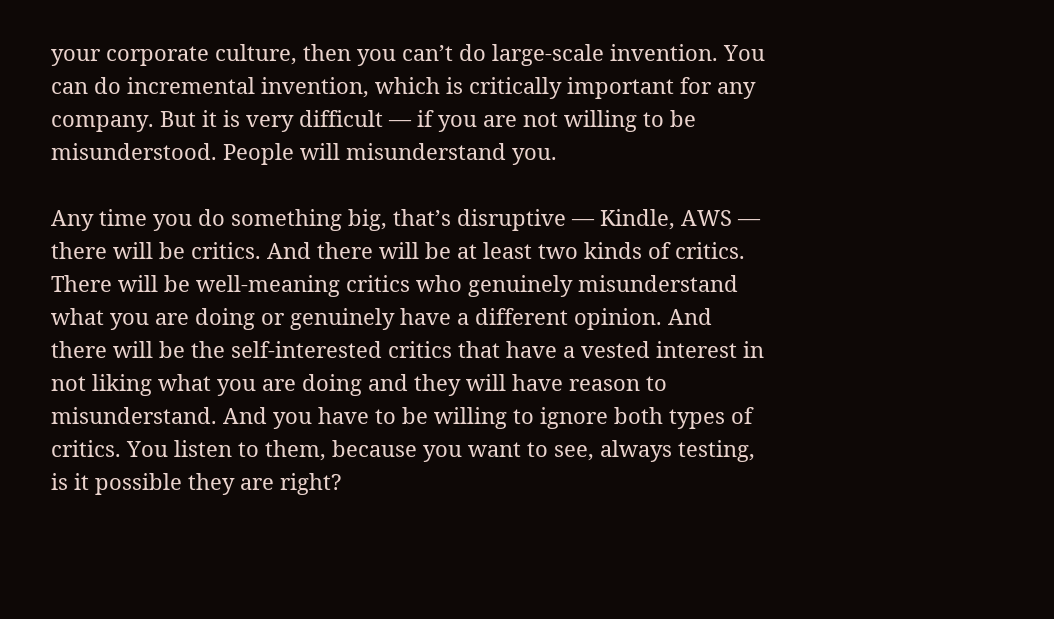your corporate culture, then you can’t do large-scale invention. You can do incremental invention, which is critically important for any company. But it is very difficult — if you are not willing to be misunderstood. People will misunderstand you.

Any time you do something big, that’s disruptive — Kindle, AWS — there will be critics. And there will be at least two kinds of critics. There will be well-meaning critics who genuinely misunderstand what you are doing or genuinely have a different opinion. And there will be the self-interested critics that have a vested interest in not liking what you are doing and they will have reason to misunderstand. And you have to be willing to ignore both types of critics. You listen to them, because you want to see, always testing, is it possible they are right?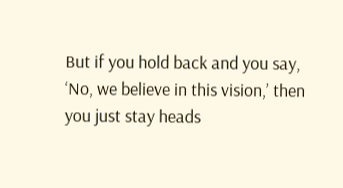But if you hold back and you say, ‘No, we believe in this vision,’ then you just stay heads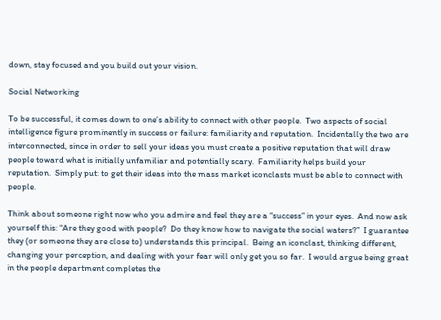down, stay focused and you build out your vision.

Social Networking

To be successful, it comes down to one’s ability to connect with other people.  Two aspects of social intelligence figure prominently in success or failure: familiarity and reputation.  Incidentally the two are interconnected, since in order to sell your ideas you must create a positive reputation that will draw people toward what is initially unfamiliar and potentially scary.  Familiarity helps build your reputation.  Simply put: to get their ideas into the mass market iconclasts must be able to connect with people.

Think about someone right now who you admire and feel they are a “success” in your eyes.  And now ask yourself this: “Are they good with people?  Do they know how to navigate the social waters?”  I guarantee they (or someone they are close to) understands this principal.  Being an iconclast, thinking different, changing your perception, and dealing with your fear will only get you so far.  I would argue being great in the people department completes the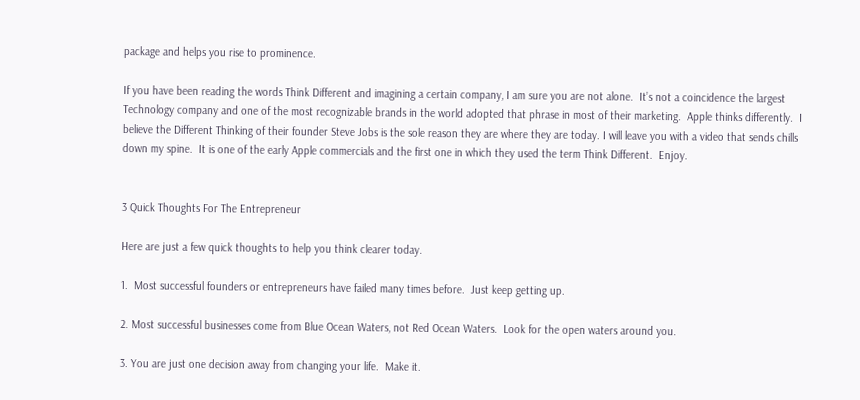package and helps you rise to prominence.

If you have been reading the words Think Different and imagining a certain company, I am sure you are not alone.  It’s not a coincidence the largest Technology company and one of the most recognizable brands in the world adopted that phrase in most of their marketing.  Apple thinks differently.  I believe the Different Thinking of their founder Steve Jobs is the sole reason they are where they are today. I will leave you with a video that sends chills down my spine.  It is one of the early Apple commercials and the first one in which they used the term Think Different.  Enjoy.


3 Quick Thoughts For The Entrepreneur

Here are just a few quick thoughts to help you think clearer today.

1.  Most successful founders or entrepreneurs have failed many times before.  Just keep getting up.

2. Most successful businesses come from Blue Ocean Waters, not Red Ocean Waters.  Look for the open waters around you.

3. You are just one decision away from changing your life.  Make it.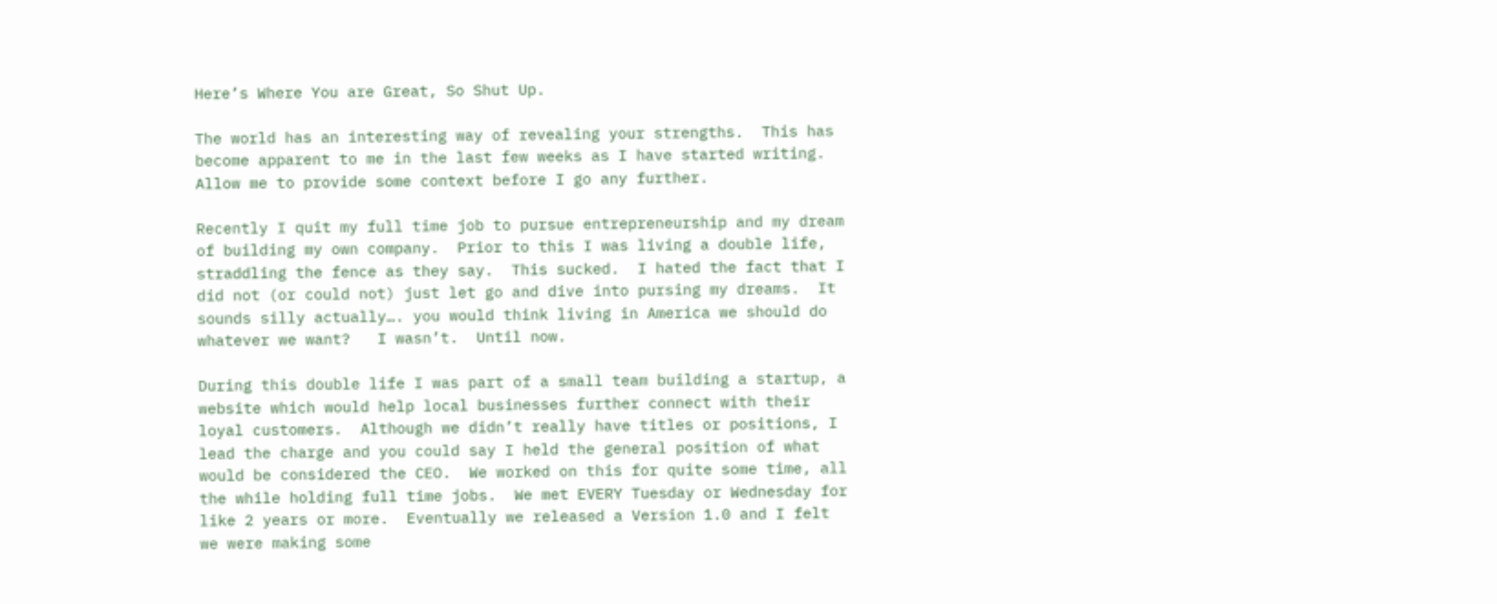Here’s Where You are Great, So Shut Up.

The world has an interesting way of revealing your strengths.  This has become apparent to me in the last few weeks as I have started writing.  Allow me to provide some context before I go any further.

Recently I quit my full time job to pursue entrepreneurship and my dream of building my own company.  Prior to this I was living a double life, straddling the fence as they say.  This sucked.  I hated the fact that I did not (or could not) just let go and dive into pursing my dreams.  It sounds silly actually…. you would think living in America we should do whatever we want?   I wasn’t.  Until now.

During this double life I was part of a small team building a startup, a website which would help local businesses further connect with their loyal customers.  Although we didn’t really have titles or positions, I lead the charge and you could say I held the general position of what would be considered the CEO.  We worked on this for quite some time, all the while holding full time jobs.  We met EVERY Tuesday or Wednesday for like 2 years or more.  Eventually we released a Version 1.0 and I felt we were making some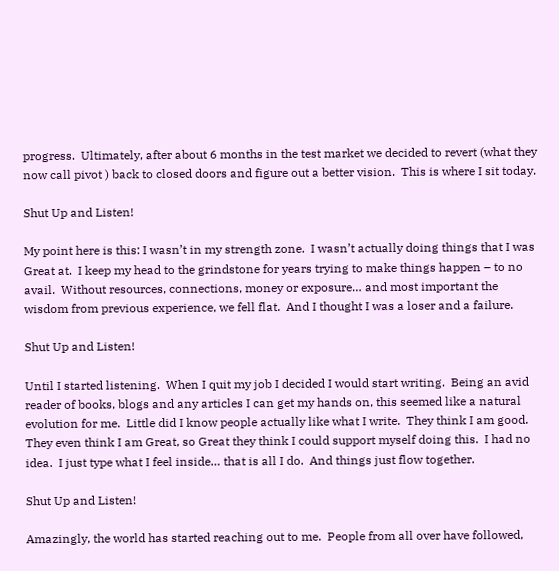progress.  Ultimately, after about 6 months in the test market we decided to revert (what they now call pivot ) back to closed doors and figure out a better vision.  This is where I sit today.

Shut Up and Listen!

My point here is this: I wasn’t in my strength zone.  I wasn’t actually doing things that I was Great at.  I keep my head to the grindstone for years trying to make things happen – to no avail.  Without resources, connections, money or exposure… and most important the wisdom from previous experience, we fell flat.  And I thought I was a loser and a failure.

Shut Up and Listen!

Until I started listening.  When I quit my job I decided I would start writing.  Being an avid reader of books, blogs and any articles I can get my hands on, this seemed like a natural evolution for me.  Little did I know people actually like what I write.  They think I am good.  They even think I am Great, so Great they think I could support myself doing this.  I had no idea.  I just type what I feel inside… that is all I do.  And things just flow together.

Shut Up and Listen!

Amazingly, the world has started reaching out to me.  People from all over have followed,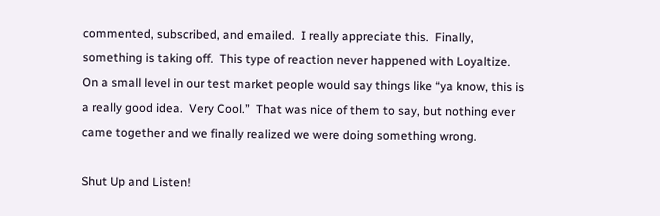commented, subscribed, and emailed.  I really appreciate this.  Finally, something is taking off.  This type of reaction never happened with Loyaltize.  On a small level in our test market people would say things like “ya know, this is a really good idea.  Very Cool.”  That was nice of them to say, but nothing ever came together and we finally realized we were doing something wrong.

Shut Up and Listen!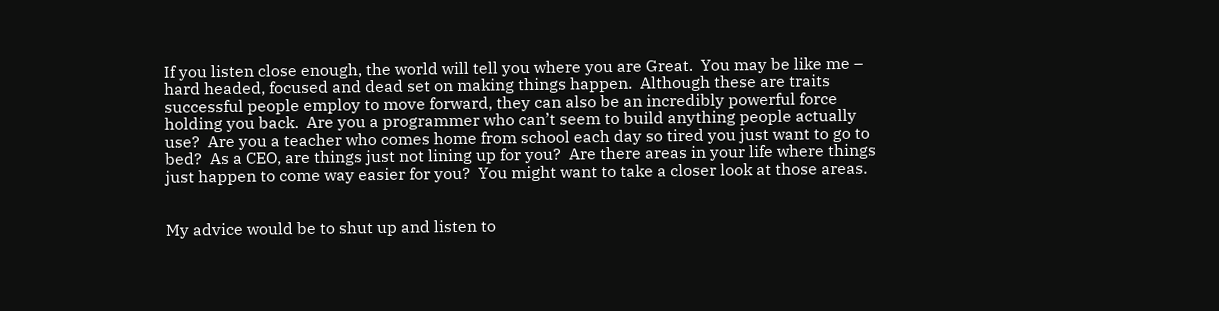If you listen close enough, the world will tell you where you are Great.  You may be like me – hard headed, focused and dead set on making things happen.  Although these are traits successful people employ to move forward, they can also be an incredibly powerful force holding you back.  Are you a programmer who can’t seem to build anything people actually use?  Are you a teacher who comes home from school each day so tired you just want to go to bed?  As a CEO, are things just not lining up for you?  Are there areas in your life where things just happen to come way easier for you?  You might want to take a closer look at those areas.


My advice would be to shut up and listen to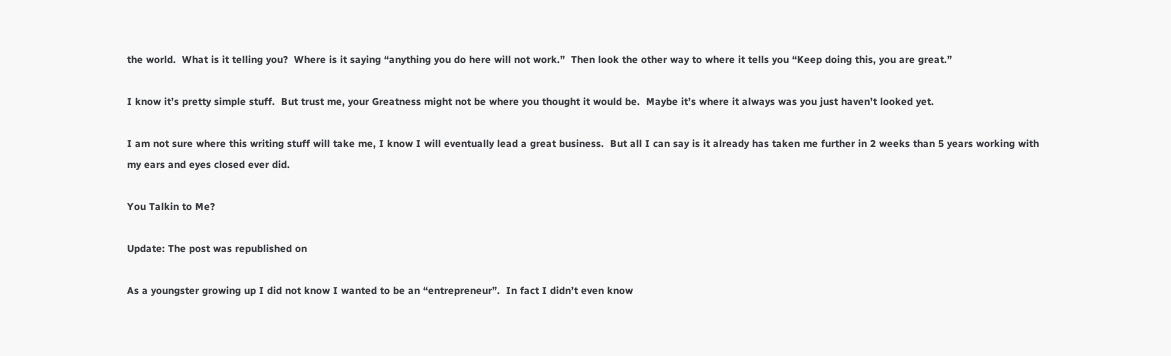the world.  What is it telling you?  Where is it saying “anything you do here will not work.”  Then look the other way to where it tells you “Keep doing this, you are great.”

I know it’s pretty simple stuff.  But trust me, your Greatness might not be where you thought it would be.  Maybe it’s where it always was you just haven’t looked yet.

I am not sure where this writing stuff will take me, I know I will eventually lead a great business.  But all I can say is it already has taken me further in 2 weeks than 5 years working with my ears and eyes closed ever did.

You Talkin to Me?

Update: The post was republished on

As a youngster growing up I did not know I wanted to be an “entrepreneur”.  In fact I didn’t even know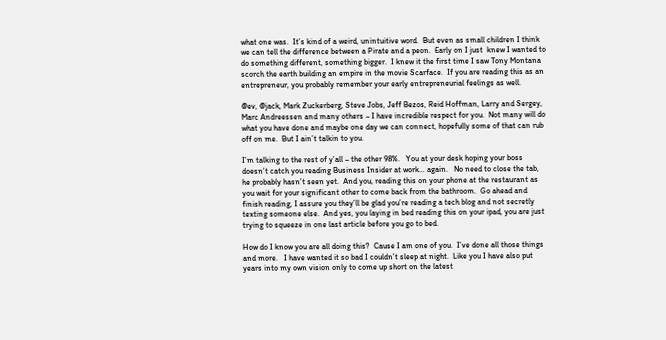what one was.  It’s kind of a weird, unintuitive word.  But even as small children I think we can tell the difference between a Pirate and a peon.  Early on I just  knew I wanted to do something different, something bigger.  I knew it the first time I saw Tony Montana scorch the earth building an empire in the movie Scarface.  If you are reading this as an entrepreneur, you probably remember your early entrepreneurial feelings as well.

@ev, @jack, Mark Zuckerberg, Steve Jobs, Jeff Bezos, Reid Hoffman, Larry and Sergey, Marc Andreessen and many others – I have incredible respect for you.  Not many will do what you have done and maybe one day we can connect, hopefully some of that can rub off on me.  But I ain’t talkin to you.

I’m talking to the rest of y’all – the other 98%.   You at your desk hoping your boss doesn’t catch you reading Business Insider at work… again.   No need to close the tab, he probably hasn’t seen yet.  And you, reading this on your phone at the restaurant as you wait for your significant other to come back from the bathroom.  Go ahead and finish reading, I assure you they’ll be glad you’re reading a tech blog and not secretly texting someone else.  And yes, you laying in bed reading this on your ipad, you are just trying to squeeze in one last article before you go to bed.

How do I know you are all doing this?  Cause I am one of you.  I’ve done all those things and more.   I have wanted it so bad I couldn’t sleep at night.  Like you I have also put years into my own vision only to come up short on the latest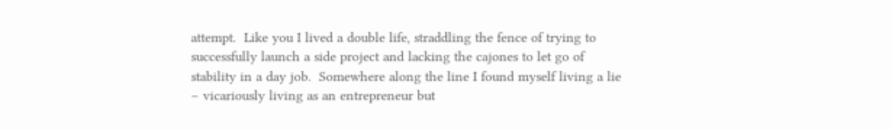attempt.  Like you I lived a double life, straddling the fence of trying to successfully launch a side project and lacking the cajones to let go of stability in a day job.  Somewhere along the line I found myself living a lie – vicariously living as an entrepreneur but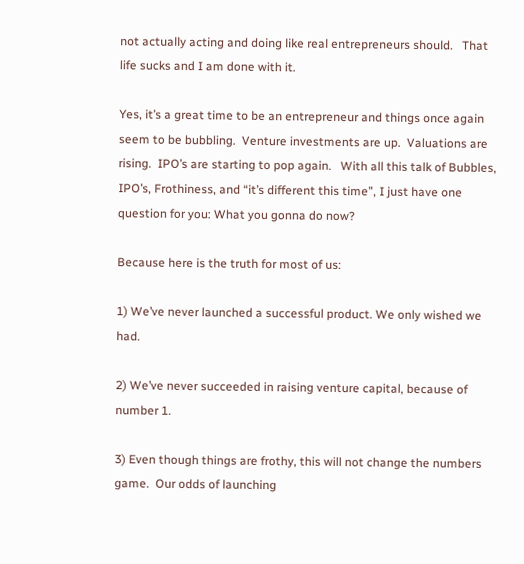not actually acting and doing like real entrepreneurs should.   That life sucks and I am done with it.

Yes, it’s a great time to be an entrepreneur and things once again seem to be bubbling.  Venture investments are up.  Valuations are rising.  IPO’s are starting to pop again.   With all this talk of Bubbles, IPO’s, Frothiness, and “it’s different this time”, I just have one question for you: What you gonna do now?

Because here is the truth for most of us:

1) We’ve never launched a successful product. We only wished we had.

2) We’ve never succeeded in raising venture capital, because of number 1.

3) Even though things are frothy, this will not change the numbers game.  Our odds of launching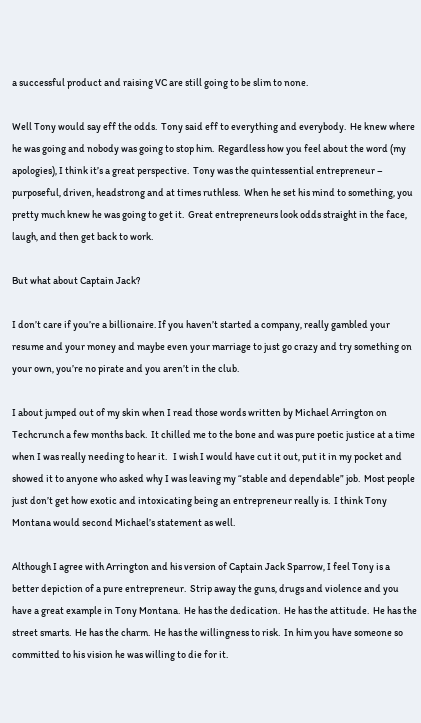a successful product and raising VC are still going to be slim to none.

Well Tony would say eff the odds.  Tony said eff to everything and everybody.  He knew where he was going and nobody was going to stop him.  Regardless how you feel about the word (my apologies), I think it’s a great perspective.  Tony was the quintessential entrepreneur – purposeful, driven, headstrong and at times ruthless.  When he set his mind to something, you pretty much knew he was going to get it.  Great entrepreneurs look odds straight in the face, laugh, and then get back to work.

But what about Captain Jack?

I don’t care if you’re a billionaire. If you haven’t started a company, really gambled your resume and your money and maybe even your marriage to just go crazy and try something on your own, you’re no pirate and you aren’t in the club.

I about jumped out of my skin when I read those words written by Michael Arrington on Techcrunch a few months back.  It chilled me to the bone and was pure poetic justice at a time when I was really needing to hear it.   I wish I would have cut it out, put it in my pocket and showed it to anyone who asked why I was leaving my “stable and dependable” job.  Most people just don’t get how exotic and intoxicating being an entrepreneur really is.  I think Tony Montana would second Michael’s statement as well.

Although I agree with Arrington and his version of Captain Jack Sparrow, I feel Tony is a better depiction of a pure entrepreneur.  Strip away the guns, drugs and violence and you have a great example in Tony Montana.  He has the dedication.  He has the attitude.  He has the street smarts.  He has the charm.  He has the willingness to risk.  In him you have someone so committed to his vision he was willing to die for it.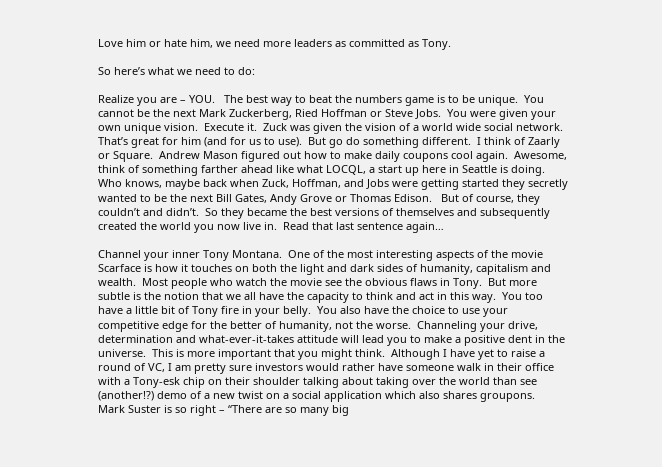Love him or hate him, we need more leaders as committed as Tony.

So here’s what we need to do:

Realize you are – YOU.   The best way to beat the numbers game is to be unique.  You cannot be the next Mark Zuckerberg, Ried Hoffman or Steve Jobs.  You were given your own unique vision.  Execute it.  Zuck was given the vision of a world wide social network.  That’s great for him (and for us to use).  But go do something different.  I think of Zaarly or Square.  Andrew Mason figured out how to make daily coupons cool again.  Awesome, think of something farther ahead like what LOCQL, a start up here in Seattle is doing.  Who knows, maybe back when Zuck, Hoffman, and Jobs were getting started they secretly wanted to be the next Bill Gates, Andy Grove or Thomas Edison.   But of course, they couldn’t and didn’t.  So they became the best versions of themselves and subsequently created the world you now live in.  Read that last sentence again…

Channel your inner Tony Montana.  One of the most interesting aspects of the movie Scarface is how it touches on both the light and dark sides of humanity, capitalism and wealth.  Most people who watch the movie see the obvious flaws in Tony.  But more subtle is the notion that we all have the capacity to think and act in this way.  You too have a little bit of Tony fire in your belly.  You also have the choice to use your competitive edge for the better of humanity, not the worse.  Channeling your drive, determination and what-ever-it-takes attitude will lead you to make a positive dent in the universe.  This is more important that you might think.  Although I have yet to raise a round of VC, I am pretty sure investors would rather have someone walk in their office with a Tony-esk chip on their shoulder talking about taking over the world than see (another!?) demo of a new twist on a social application which also shares groupons.   Mark Suster is so right – “There are so many big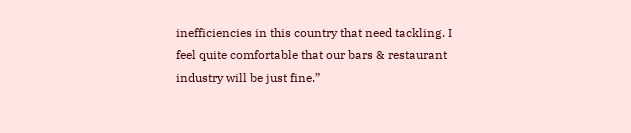inefficiencies in this country that need tackling. I feel quite comfortable that our bars & restaurant industry will be just fine.”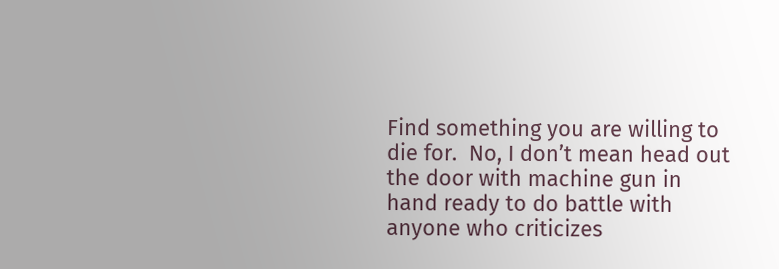Find something you are willing to die for.  No, I don’t mean head out the door with machine gun in hand ready to do battle with anyone who criticizes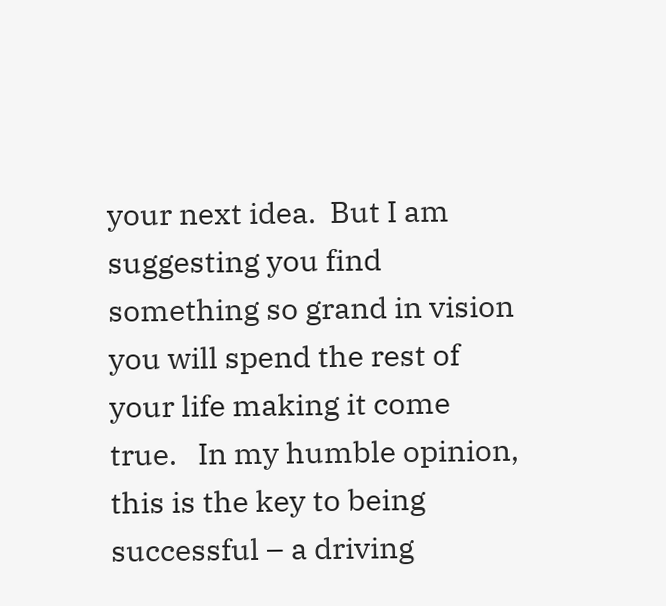your next idea.  But I am suggesting you find something so grand in vision you will spend the rest of your life making it come true.   In my humble opinion, this is the key to being successful – a driving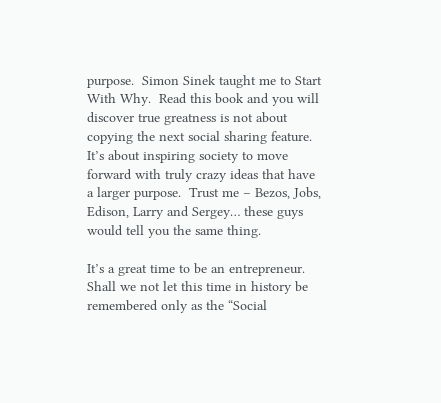purpose.  Simon Sinek taught me to Start With Why.  Read this book and you will discover true greatness is not about copying the next social sharing feature.  It’s about inspiring society to move forward with truly crazy ideas that have a larger purpose.  Trust me – Bezos, Jobs, Edison, Larry and Sergey… these guys would tell you the same thing.

It’s a great time to be an entrepreneur.  Shall we not let this time in history be remembered only as the “Social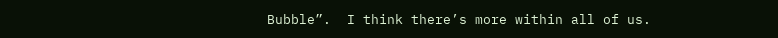Bubble”.  I think there’s more within all of us.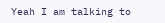Yeah I am talking to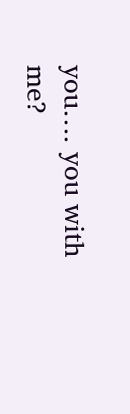you…. you with me?